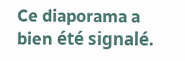Ce diaporama a bien été signalé.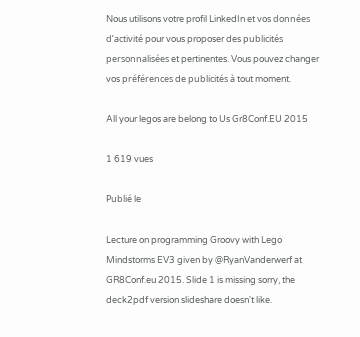Nous utilisons votre profil LinkedIn et vos données d’activité pour vous proposer des publicités personnalisées et pertinentes. Vous pouvez changer vos préférences de publicités à tout moment.

All your legos are belong to Us Gr8Conf.EU 2015

1 619 vues

Publié le

Lecture on programming Groovy with Lego Mindstorms EV3 given by @RyanVanderwerf at GR8Conf.eu 2015. Slide 1 is missing sorry, the deck2pdf version slideshare doesn't like.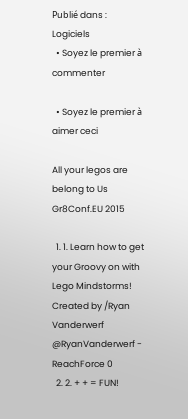Publié dans : Logiciels
  • Soyez le premier à commenter

  • Soyez le premier à aimer ceci

All your legos are belong to Us Gr8Conf.EU 2015

  1. 1. Learn how to get your Groovy on with Lego Mindstorms! Created by /Ryan Vanderwerf @RyanVanderwerf - ReachForce 0
  2. 2. + + = FUN!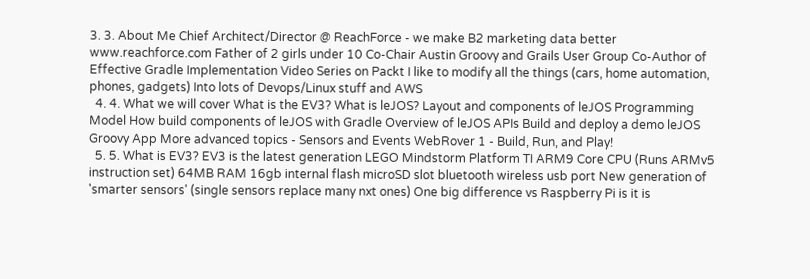3. 3. About Me Chief Architect/Director @ ReachForce - we make B2 marketing data better www.reachforce.com Father of 2 girls under 10 Co-Chair Austin Groovy and Grails User Group Co-Author of Effective Gradle Implementation Video Series on Packt I like to modify all the things (cars, home automation, phones, gadgets) Into lots of Devops/Linux stuff and AWS
  4. 4. What we will cover What is the EV3? What is leJOS? Layout and components of leJOS Programming Model How build components of leJOS with Gradle Overview of leJOS APIs Build and deploy a demo leJOS Groovy App More advanced topics - Sensors and Events WebRover 1 - Build, Run, and Play!
  5. 5. What is EV3? EV3 is the latest generation LEGO Mindstorm Platform TI ARM9 Core CPU (Runs ARMv5 instruction set) 64MB RAM 16gb internal flash microSD slot bluetooth wireless usb port New generation of 'smarter sensors' (single sensors replace many nxt ones) One big difference vs Raspberry Pi is it is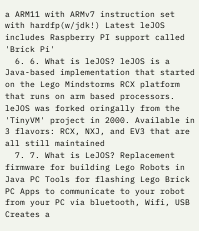a ARM11 with ARMv7 instruction set with hardfp(w/jdk!) Latest leJOS includes Raspberry PI support called 'Brick Pi'
  6. 6. What is leJOS? leJOS is a Java-based implementation that started on the Lego Mindstorms RCX platform that runs on arm based processors. leJOS was forked oringally from the 'TinyVM' project in 2000. Available in 3 flavors: RCX, NXJ, and EV3 that are all still maintained
  7. 7. What is LeJOS? Replacement firmware for building Lego Robots in Java PC Tools for flashing Lego Brick PC Apps to communicate to your robot from your PC via bluetooth, Wifi, USB Creates a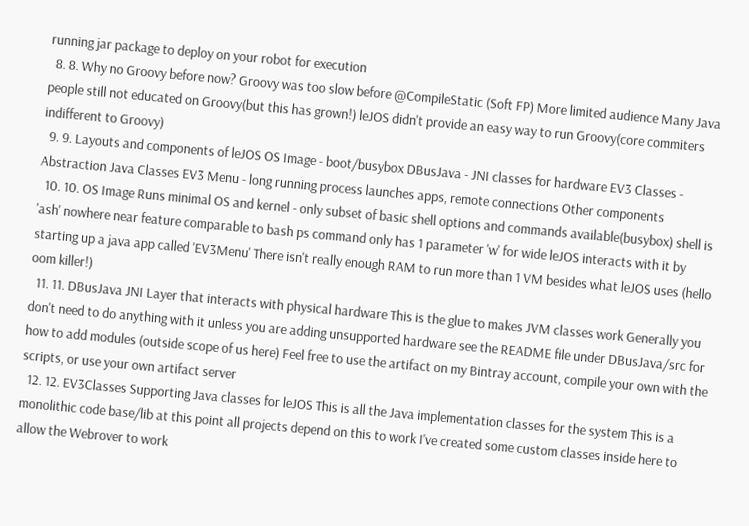running jar package to deploy on your robot for execution
  8. 8. Why no Groovy before now? Groovy was too slow before @CompileStatic (Soft FP) More limited audience Many Java people still not educated on Groovy(but this has grown!) leJOS didn't provide an easy way to run Groovy(core commiters indifferent to Groovy)
  9. 9. Layouts and components of leJOS OS Image - boot/busybox DBusJava - JNI classes for hardware EV3 Classes - Abstraction Java Classes EV3 Menu - long running process launches apps, remote connections Other components
  10. 10. OS Image Runs minimal OS and kernel - only subset of basic shell options and commands available(busybox) shell is 'ash' nowhere near feature comparable to bash ps command only has 1 parameter 'w' for wide leJOS interacts with it by starting up a java app called 'EV3Menu' There isn't really enough RAM to run more than 1 VM besides what leJOS uses (hello oom killer!)
  11. 11. DBusJava JNI Layer that interacts with physical hardware This is the glue to makes JVM classes work Generally you don't need to do anything with it unless you are adding unsupported hardware see the README file under DBusJava/src for how to add modules (outside scope of us here) Feel free to use the artifact on my Bintray account, compile your own with the scripts, or use your own artifact server
  12. 12. EV3Classes Supporting Java classes for leJOS This is all the Java implementation classes for the system This is a monolithic code base/lib at this point all projects depend on this to work I've created some custom classes inside here to allow the Webrover to work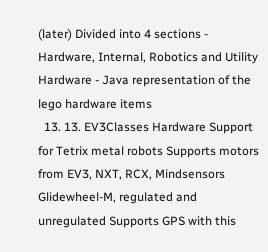(later) Divided into 4 sections - Hardware, Internal, Robotics and Utility Hardware - Java representation of the lego hardware items
  13. 13. EV3Classes Hardware Support for Tetrix metal robots Supports motors from EV3, NXT, RCX, Mindsensors Glidewheel-M, regulated and unregulated Supports GPS with this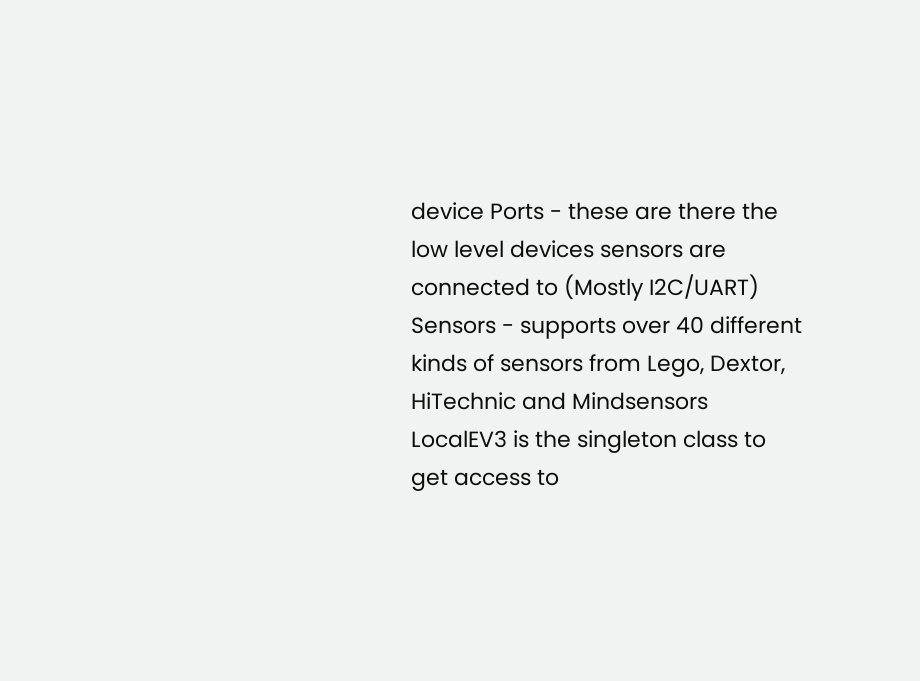device Ports - these are there the low level devices sensors are connected to (Mostly I2C/UART) Sensors - supports over 40 different kinds of sensors from Lego, Dextor, HiTechnic and Mindsensors LocalEV3 is the singleton class to get access to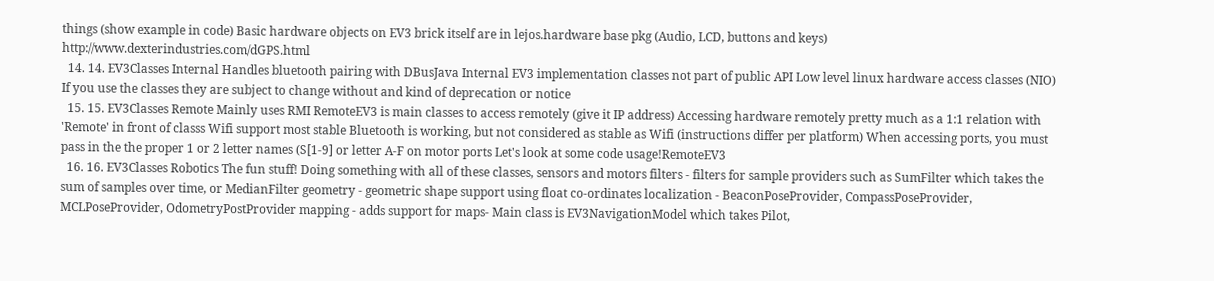things (show example in code) Basic hardware objects on EV3 brick itself are in lejos.hardware base pkg (Audio, LCD, buttons and keys) http://www.dexterindustries.com/dGPS.html
  14. 14. EV3Classes Internal Handles bluetooth pairing with DBusJava Internal EV3 implementation classes not part of public API Low level linux hardware access classes (NIO) If you use the classes they are subject to change without and kind of deprecation or notice
  15. 15. EV3Classes Remote Mainly uses RMI RemoteEV3 is main classes to access remotely (give it IP address) Accessing hardware remotely pretty much as a 1:1 relation with 'Remote' in front of classs Wifi support most stable Bluetooth is working, but not considered as stable as Wifi (instructions differ per platform) When accessing ports, you must pass in the the proper 1 or 2 letter names (S[1-9] or letter A-F on motor ports Let's look at some code usage!RemoteEV3
  16. 16. EV3Classes Robotics The fun stuff! Doing something with all of these classes, sensors and motors filters - filters for sample providers such as SumFilter which takes the sum of samples over time, or MedianFilter geometry - geometric shape support using float co-ordinates localization - BeaconPoseProvider, CompassPoseProvider, MCLPoseProvider, OdometryPostProvider mapping - adds support for maps- Main class is EV3NavigationModel which takes Pilot,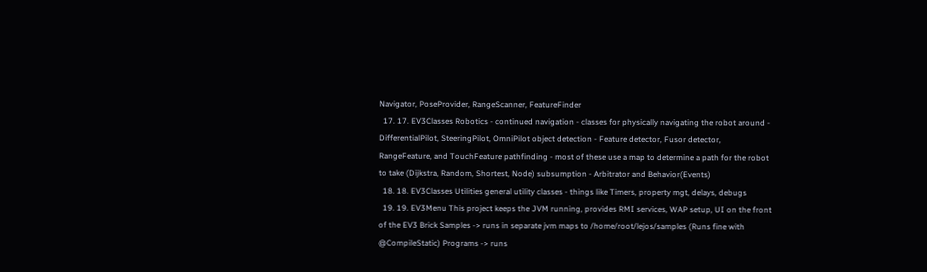Navigator, PoseProvider, RangeScanner, FeatureFinder
  17. 17. EV3Classes Robotics - continued navigation - classes for physically navigating the robot around - DifferentialPilot, SteeringPilot, OmniPilot object detection - Feature detector, Fusor detector, RangeFeature, and TouchFeature pathfinding - most of these use a map to determine a path for the robot to take (Dijkstra, Random, Shortest, Node) subsumption - Arbitrator and Behavior(Events)
  18. 18. EV3Classes Utilities general utility classes - things like Timers, property mgt, delays, debugs
  19. 19. EV3Menu This project keeps the JVM running, provides RMI services, WAP setup, UI on the front of the EV3 Brick Samples -> runs in separate jvm maps to /home/root/lejos/samples (Runs fine with @CompileStatic) Programs -> runs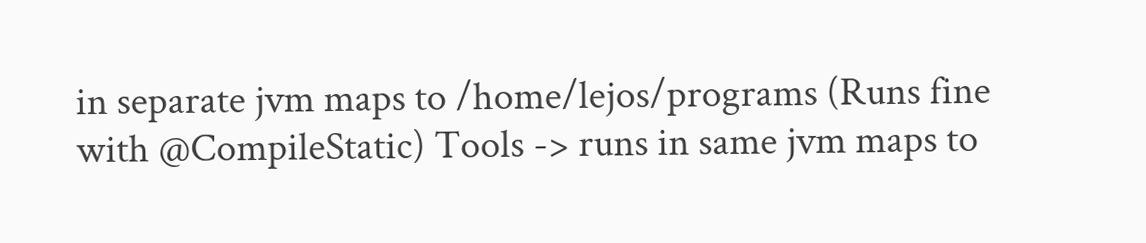in separate jvm maps to /home/lejos/programs (Runs fine with @CompileStatic) Tools -> runs in same jvm maps to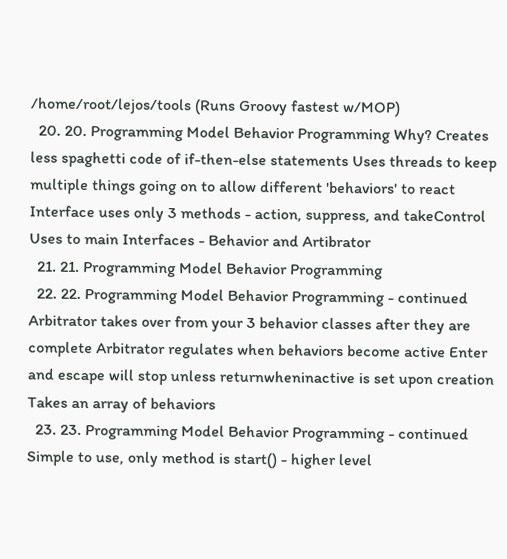/home/root/lejos/tools (Runs Groovy fastest w/MOP)
  20. 20. Programming Model Behavior Programming Why? Creates less spaghetti code of if-then-else statements Uses threads to keep multiple things going on to allow different 'behaviors' to react Interface uses only 3 methods - action, suppress, and takeControl Uses to main Interfaces - Behavior and Artibrator
  21. 21. Programming Model Behavior Programming
  22. 22. Programming Model Behavior Programming - continued Arbitrator takes over from your 3 behavior classes after they are complete Arbitrator regulates when behaviors become active Enter and escape will stop unless returnwheninactive is set upon creation Takes an array of behaviors
  23. 23. Programming Model Behavior Programming - continued Simple to use, only method is start() - higher level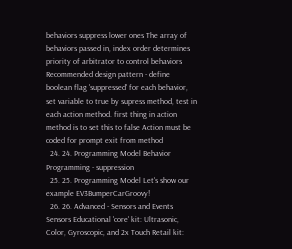behaviors suppress lower ones The array of behaviors passed in, index order determines priority of arbitrator to control behaviors Recommended design pattern - define boolean flag 'suppressed' for each behavior, set variable to true by supress method, test in each action method. first thing in action method is to set this to false Action must be coded for prompt exit from method
  24. 24. Programming Model Behavior Programming - suppression
  25. 25. Programming Model Let's show our example EV3BumperCarGroovy!
  26. 26. Advanced - Sensors and Events Sensors Educational 'core' kit: Ultrasonic, Color, Gyroscopic, and 2x Touch Retail kit: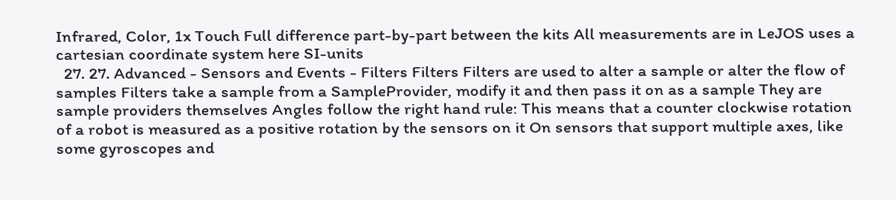Infrared, Color, 1x Touch Full difference part-by-part between the kits All measurements are in LeJOS uses a cartesian coordinate system here SI-units
  27. 27. Advanced - Sensors and Events - Filters Filters Filters are used to alter a sample or alter the flow of samples Filters take a sample from a SampleProvider, modify it and then pass it on as a sample They are sample providers themselves Angles follow the right hand rule: This means that a counter clockwise rotation of a robot is measured as a positive rotation by the sensors on it On sensors that support multiple axes, like some gyroscopes and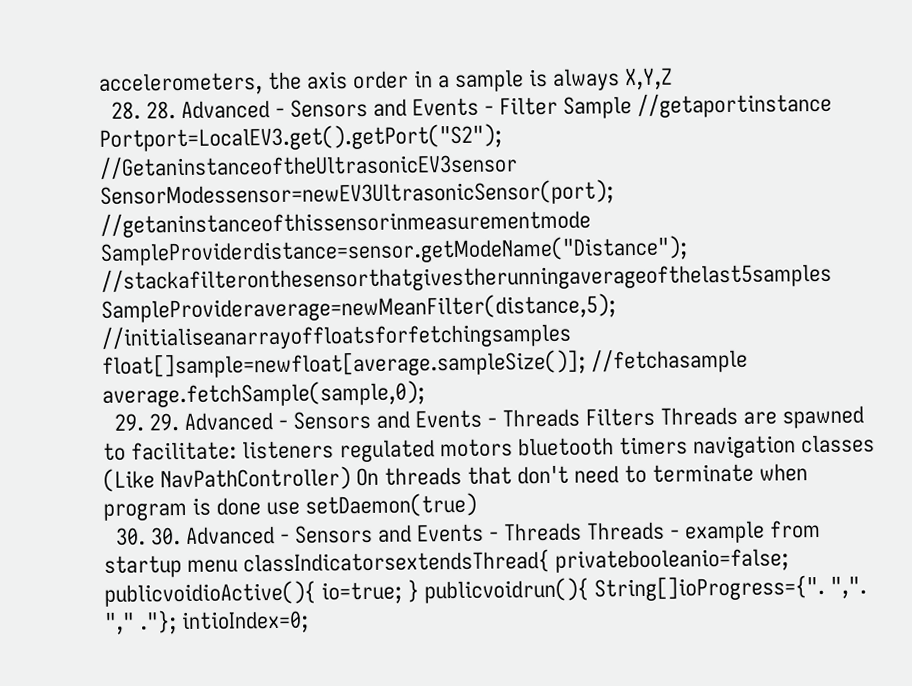accelerometers, the axis order in a sample is always X,Y,Z
  28. 28. Advanced - Sensors and Events - Filter Sample //getaportinstance Portport=LocalEV3.get().getPort("S2"); //GetaninstanceoftheUltrasonicEV3sensor SensorModessensor=newEV3UltrasonicSensor(port); //getaninstanceofthissensorinmeasurementmode SampleProviderdistance=sensor.getModeName("Distance"); //stackafilteronthesensorthatgivestherunningaverageofthelast5samples SampleProvideraverage=newMeanFilter(distance,5); //initialiseanarrayoffloatsforfetchingsamples float[]sample=newfloat[average.sampleSize()]; //fetchasample average.fetchSample(sample,0);
  29. 29. Advanced - Sensors and Events - Threads Filters Threads are spawned to facilitate: listeners regulated motors bluetooth timers navigation classes (Like NavPathController) On threads that don't need to terminate when program is done use setDaemon(true)
  30. 30. Advanced - Sensors and Events - Threads Threads - example from startup menu classIndicatorsextendsThread{ privatebooleanio=false; publicvoidioActive(){ io=true; } publicvoidrun(){ String[]ioProgress={". ",". "," ."}; intioIndex=0;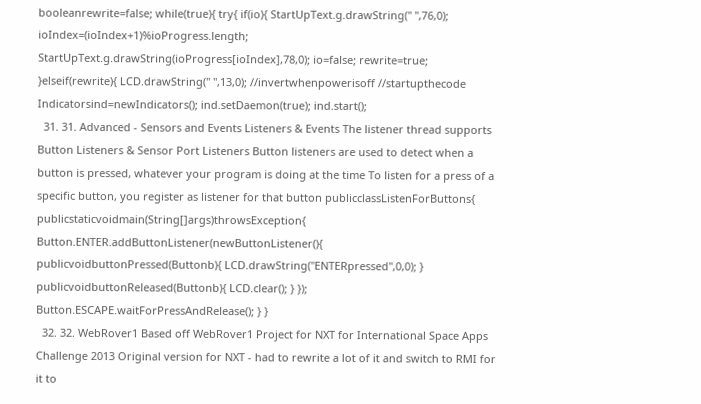booleanrewrite=false; while(true){ try{ if(io){ StartUpText.g.drawString(" ",76,0); ioIndex=(ioIndex+1)%ioProgress.length; StartUpText.g.drawString(ioProgress[ioIndex],78,0); io=false; rewrite=true; }elseif(rewrite){ LCD.drawString(" ",13,0); //invertwhenpowerisoff //startupthecode Indicatorsind=newIndicators(); ind.setDaemon(true); ind.start();
  31. 31. Advanced - Sensors and Events Listeners & Events The listener thread supports Button Listeners & Sensor Port Listeners Button listeners are used to detect when a button is pressed, whatever your program is doing at the time To listen for a press of a specific button, you register as listener for that button publicclassListenForButtons{ publicstaticvoidmain(String[]args)throwsException{ Button.ENTER.addButtonListener(newButtonListener(){ publicvoidbuttonPressed(Buttonb){ LCD.drawString("ENTERpressed",0,0); } publicvoidbuttonReleased(Buttonb){ LCD.clear(); } }); Button.ESCAPE.waitForPressAndRelease(); } }
  32. 32. WebRover1 Based off WebRover1 Project for NXT for International Space Apps Challenge 2013 Original version for NXT - had to rewrite a lot of it and switch to RMI for it to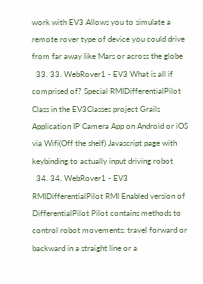work with EV3 Allows you to simulate a remote rover type of device you could drive from far away like Mars or across the globe
  33. 33. WebRover1 - EV3 What is all if comprised of? Special RMIDifferentialPilot Class in the EV3Classes project Grails Application IP Camera App on Android or iOS via Wifi(Off the shelf) Javascript page with keybinding to actually input driving robot
  34. 34. WebRover1 - EV3 RMIDifferentialPilot RMI Enabled version of DifferentialPilot Pilot contains methods to control robot movements: travel forward or backward in a straight line or a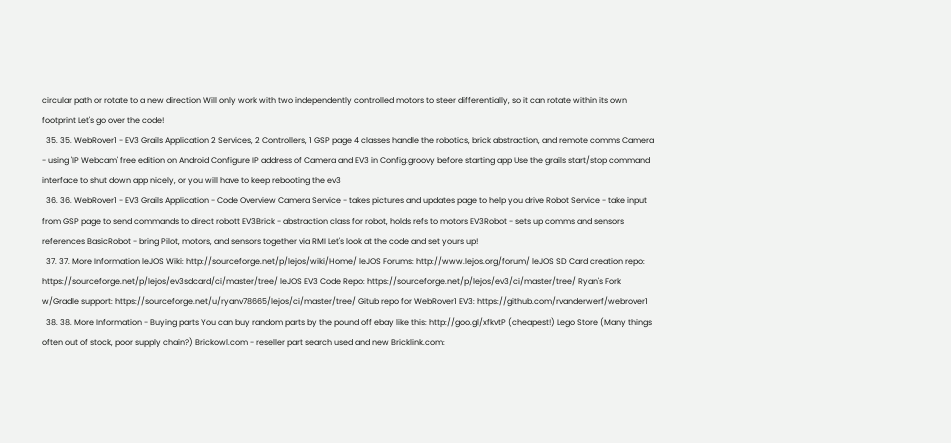circular path or rotate to a new direction Will only work with two independently controlled motors to steer differentially, so it can rotate within its own footprint Let's go over the code!
  35. 35. WebRover1 - EV3 Grails Application 2 Services, 2 Controllers, 1 GSP page 4 classes handle the robotics, brick abstraction, and remote comms Camera - using 'IP Webcam' free edition on Android Configure IP address of Camera and EV3 in Config.groovy before starting app Use the grails start/stop command interface to shut down app nicely, or you will have to keep rebooting the ev3
  36. 36. WebRover1 - EV3 Grails Application - Code Overview Camera Service - takes pictures and updates page to help you drive Robot Service - take input from GSP page to send commands to direct robott EV3Brick - abstraction class for robot, holds refs to motors EV3Robot - sets up comms and sensors references BasicRobot - bring Pilot, motors, and sensors together via RMI Let's look at the code and set yours up!
  37. 37. More Information leJOS Wiki: http://sourceforge.net/p/lejos/wiki/Home/ leJOS Forums: http://www.lejos.org/forum/ leJOS SD Card creation repo: https://sourceforge.net/p/lejos/ev3sdcard/ci/master/tree/ leJOS EV3 Code Repo: https://sourceforge.net/p/lejos/ev3/ci/master/tree/ Ryan's Fork w/Gradle support: https://sourceforge.net/u/ryanv78665/lejos/ci/master/tree/ Gitub repo for WebRover1 EV3: https://github.com/rvanderwerf/webrover1
  38. 38. More Information - Buying parts You can buy random parts by the pound off ebay like this: http://goo.gl/xfkvtP (cheapest!) Lego Store (Many things often out of stock, poor supply chain?) Brickowl.com - reseller part search used and new Bricklink.com: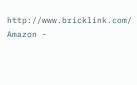http://www.bricklink.com/ Amazon -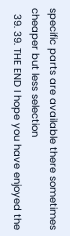specific parts are available there sometimes cheaper but less selection
  39. 39. THE END I hope you have enjoyed the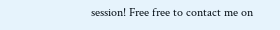session! Free free to contact me on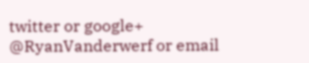twitter or google+ @RyanVanderwerf or email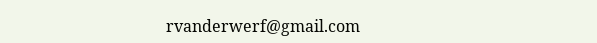rvanderwerf@gmail.com